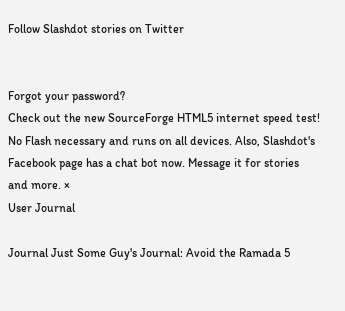Follow Slashdot stories on Twitter


Forgot your password?
Check out the new SourceForge HTML5 internet speed test! No Flash necessary and runs on all devices. Also, Slashdot's Facebook page has a chat bot now. Message it for stories and more. ×
User Journal

Journal Just Some Guy's Journal: Avoid the Ramada 5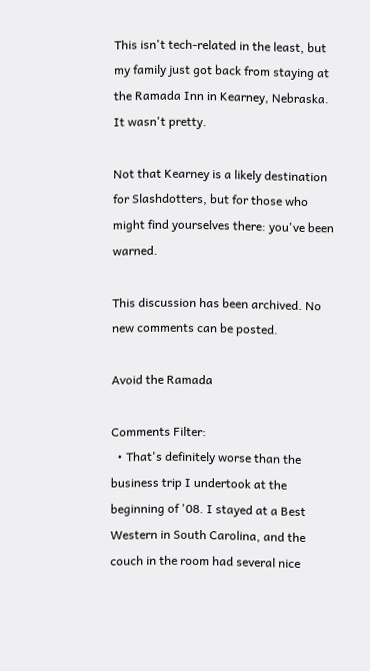This isn't tech-related in the least, but my family just got back from staying at the Ramada Inn in Kearney, Nebraska. It wasn't pretty.

Not that Kearney is a likely destination for Slashdotters, but for those who might find yourselves there: you've been warned.

This discussion has been archived. No new comments can be posted.

Avoid the Ramada

Comments Filter:
  • That's definitely worse than the business trip I undertook at the beginning of '08. I stayed at a Best Western in South Carolina, and the couch in the room had several nice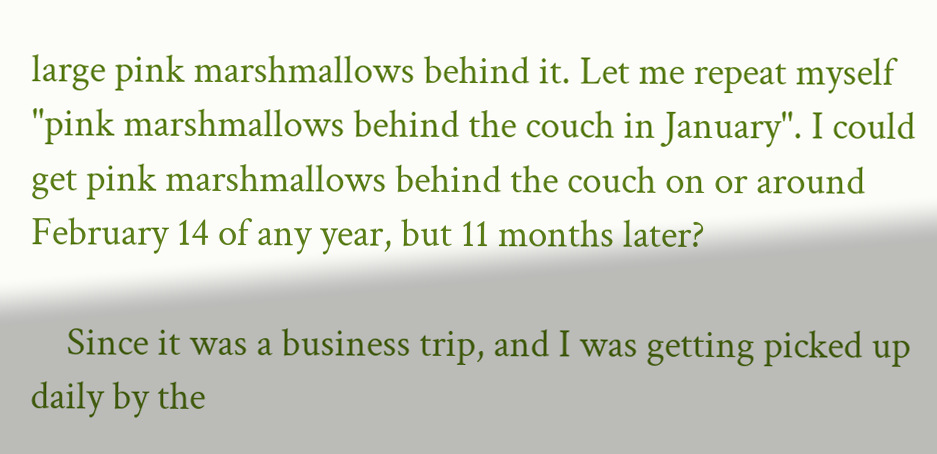large pink marshmallows behind it. Let me repeat myself "pink marshmallows behind the couch in January". I could get pink marshmallows behind the couch on or around February 14 of any year, but 11 months later?

    Since it was a business trip, and I was getting picked up daily by the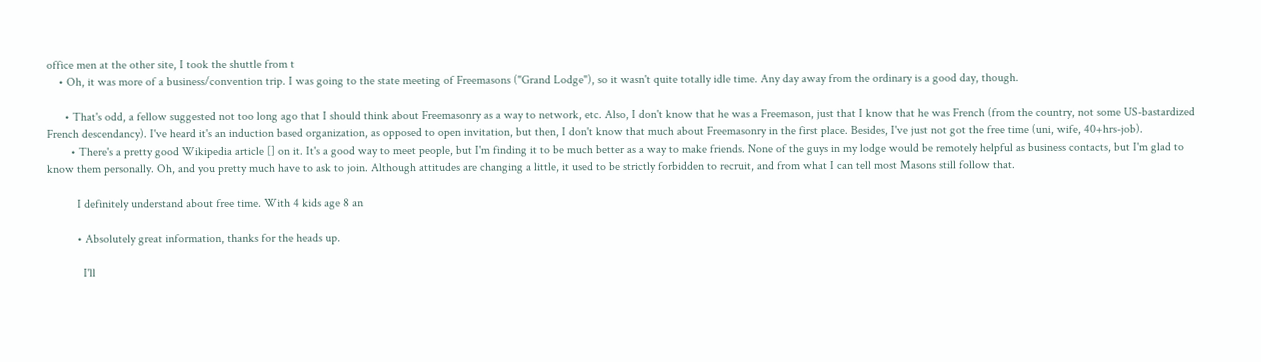office men at the other site, I took the shuttle from t
    • Oh, it was more of a business/convention trip. I was going to the state meeting of Freemasons ("Grand Lodge"), so it wasn't quite totally idle time. Any day away from the ordinary is a good day, though.

      • That's odd, a fellow suggested not too long ago that I should think about Freemasonry as a way to network, etc. Also, I don't know that he was a Freemason, just that I know that he was French (from the country, not some US-bastardized French descendancy). I've heard it's an induction based organization, as opposed to open invitation, but then, I don't know that much about Freemasonry in the first place. Besides, I've just not got the free time (uni, wife, 40+hrs-job).
        • There's a pretty good Wikipedia article [] on it. It's a good way to meet people, but I'm finding it to be much better as a way to make friends. None of the guys in my lodge would be remotely helpful as business contacts, but I'm glad to know them personally. Oh, and you pretty much have to ask to join. Although attitudes are changing a little, it used to be strictly forbidden to recruit, and from what I can tell most Masons still follow that.

          I definitely understand about free time. With 4 kids age 8 an

          • Absolutely great information, thanks for the heads up.

            I'll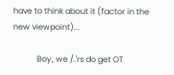have to think about it (factor in the new viewpoint)...

            Boy, we /.'rs do get OT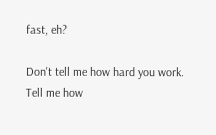fast, eh?

Don't tell me how hard you work. Tell me how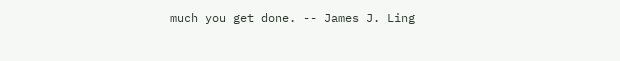much you get done. -- James J. Ling